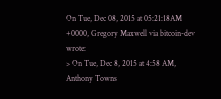On Tue, Dec 08, 2015 at 05:21:18AM +0000, Gregory Maxwell via bitcoin-dev wrote:
> On Tue, Dec 8, 2015 at 4:58 AM, Anthony Towns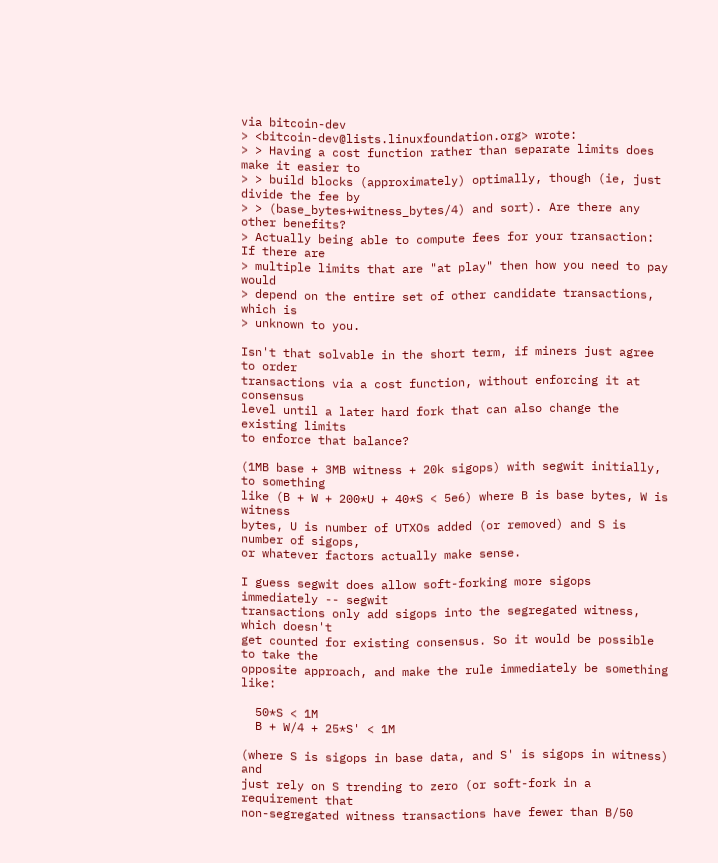via bitcoin-dev
> <bitcoin-dev@lists.linuxfoundation.org> wrote:
> > Having a cost function rather than separate limits does make it easier to
> > build blocks (approximately) optimally, though (ie, just divide the fee by
> > (base_bytes+witness_bytes/4) and sort). Are there any other benefits?
> Actually being able to compute fees for your transaction: If there are
> multiple limits that are "at play" then how you need to pay would
> depend on the entire set of other candidate transactions, which is
> unknown to you.

Isn't that solvable in the short term, if miners just agree to order
transactions via a cost function, without enforcing it at consensus
level until a later hard fork that can also change the existing limits
to enforce that balance?

(1MB base + 3MB witness + 20k sigops) with segwit initially, to something
like (B + W + 200*U + 40*S < 5e6) where B is base bytes, W is witness
bytes, U is number of UTXOs added (or removed) and S is number of sigops,
or whatever factors actually make sense.

I guess segwit does allow soft-forking more sigops immediately -- segwit
transactions only add sigops into the segregated witness, which doesn't
get counted for existing consensus. So it would be possible to take the
opposite approach, and make the rule immediately be something like:

  50*S < 1M
  B + W/4 + 25*S' < 1M

(where S is sigops in base data, and S' is sigops in witness) and
just rely on S trending to zero (or soft-fork in a requirement that
non-segregated witness transactions have fewer than B/50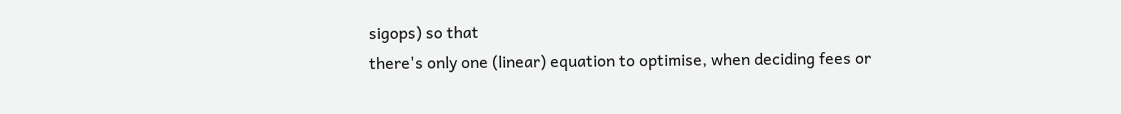sigops) so that
there's only one (linear) equation to optimise, when deciding fees or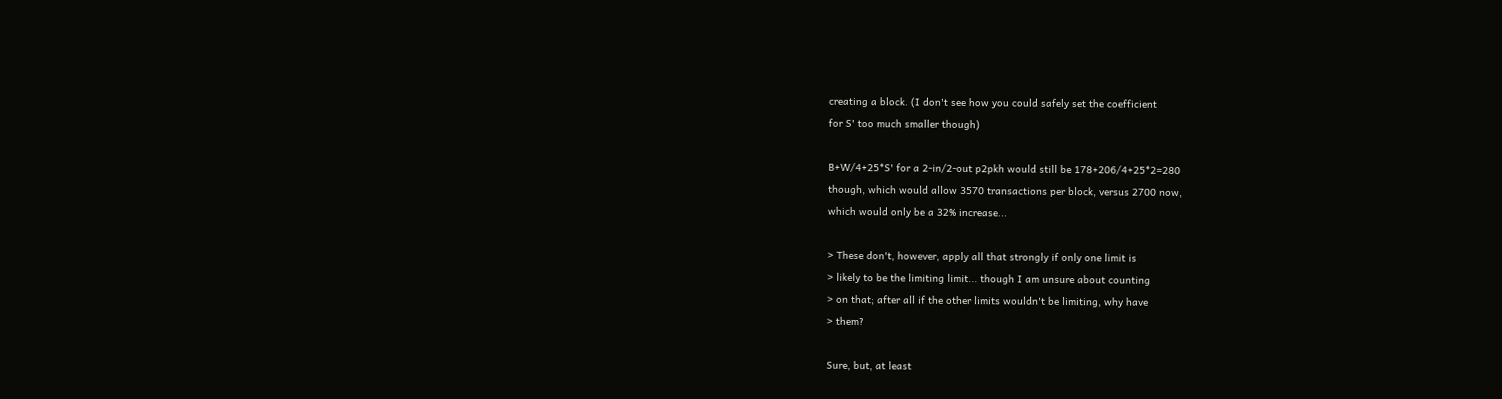creating a block. (I don't see how you could safely set the coefficient
for S' too much smaller though)

B+W/4+25*S' for a 2-in/2-out p2pkh would still be 178+206/4+25*2=280
though, which would allow 3570 transactions per block, versus 2700 now,
which would only be a 32% increase...

> These don't, however, apply all that strongly if only one limit is
> likely to be the limiting limit... though I am unsure about counting
> on that; after all if the other limits wouldn't be limiting, why have
> them?

Sure, but, at least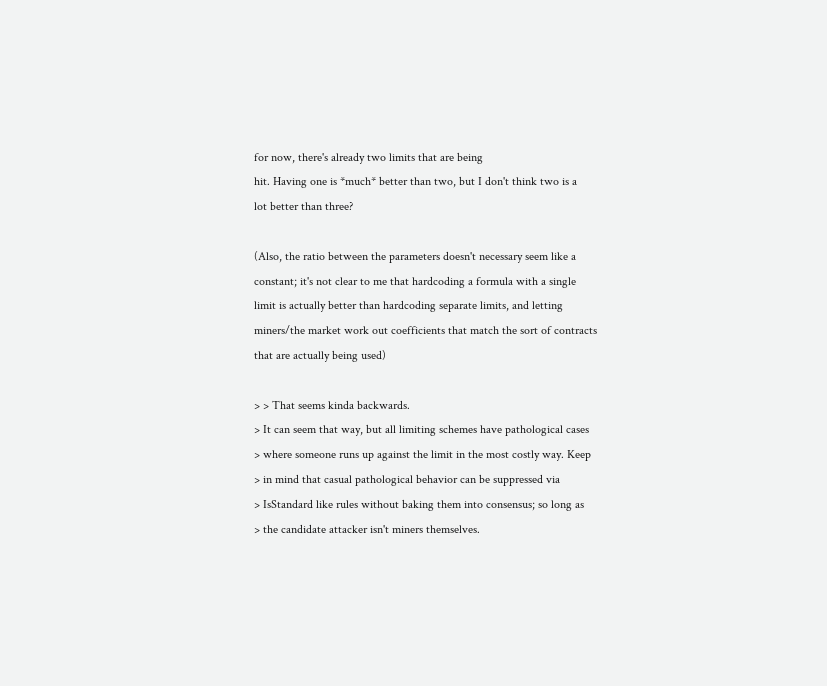for now, there's already two limits that are being
hit. Having one is *much* better than two, but I don't think two is a
lot better than three?

(Also, the ratio between the parameters doesn't necessary seem like a
constant; it's not clear to me that hardcoding a formula with a single
limit is actually better than hardcoding separate limits, and letting
miners/the market work out coefficients that match the sort of contracts
that are actually being used)

> > That seems kinda backwards.
> It can seem that way, but all limiting schemes have pathological cases
> where someone runs up against the limit in the most costly way. Keep
> in mind that casual pathological behavior can be suppressed via
> IsStandard like rules without baking them into consensus; so long as
> the candidate attacker isn't miners themselves.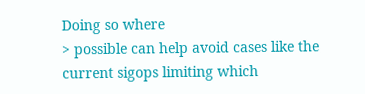Doing so where
> possible can help avoid cases like the current sigops limiting which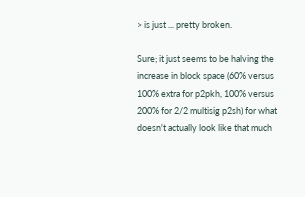> is just ... pretty broken.

Sure; it just seems to be halving the increase in block space (60% versus
100% extra for p2pkh, 100% versus 200% for 2/2 multisig p2sh) for what
doesn't actually look like that much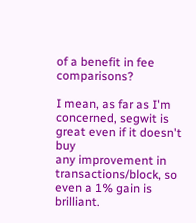of a benefit in fee comparisons?

I mean, as far as I'm concerned, segwit is great even if it doesn't buy
any improvement in transactions/block, so even a 1% gain is brilliant.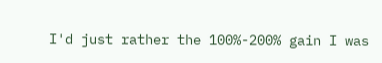I'd just rather the 100%-200% gain I was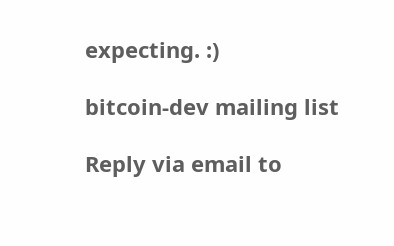expecting. :)

bitcoin-dev mailing list

Reply via email to